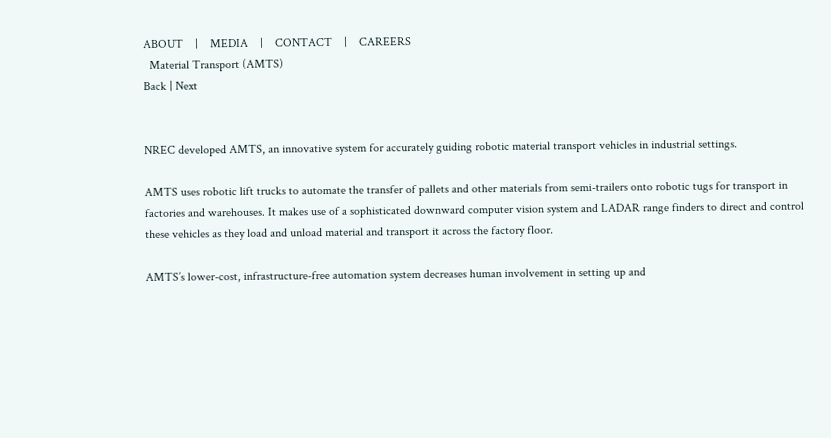ABOUT    |    MEDIA    |    CONTACT    |    CAREERS
  Material Transport (AMTS)
Back | Next


NREC developed AMTS, an innovative system for accurately guiding robotic material transport vehicles in industrial settings.

AMTS uses robotic lift trucks to automate the transfer of pallets and other materials from semi-trailers onto robotic tugs for transport in factories and warehouses. It makes use of a sophisticated downward computer vision system and LADAR range finders to direct and control these vehicles as they load and unload material and transport it across the factory floor.

AMTS’s lower-cost, infrastructure-free automation system decreases human involvement in setting up and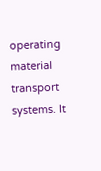operating material transport systems. It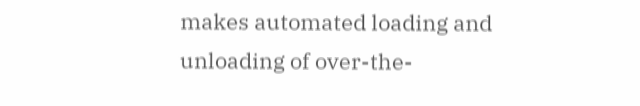makes automated loading and unloading of over-the-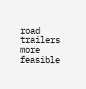road trailers more feasible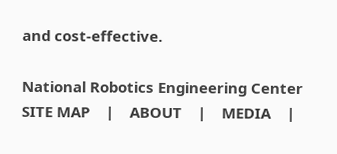and cost-effective.

National Robotics Engineering Center    SITE MAP    |    ABOUT    |    MEDIA    |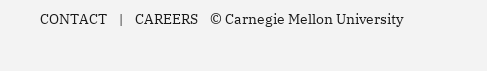CONTACT    |    CAREERS    © Carnegie Mellon University